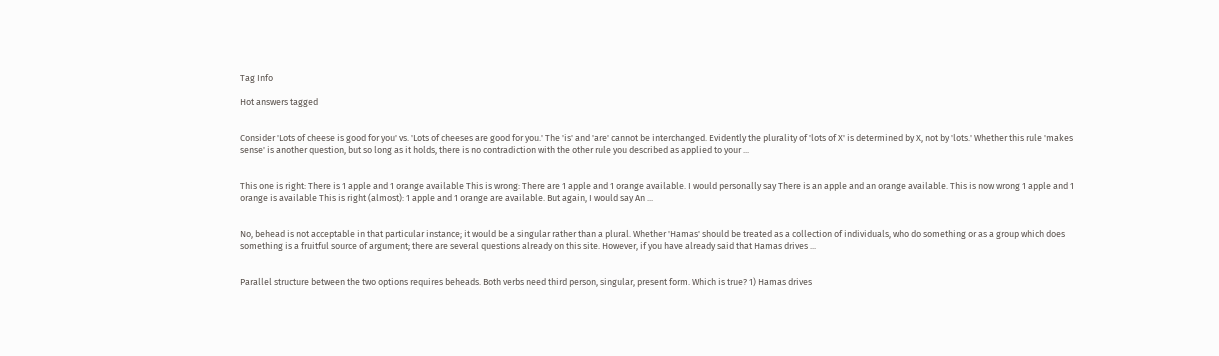Tag Info

Hot answers tagged


Consider 'Lots of cheese is good for you' vs. 'Lots of cheeses are good for you.' The 'is' and 'are' cannot be interchanged. Evidently the plurality of 'lots of X' is determined by X, not by 'lots.' Whether this rule 'makes sense' is another question, but so long as it holds, there is no contradiction with the other rule you described as applied to your ...


This one is right: There is 1 apple and 1 orange available This is wrong: There are 1 apple and 1 orange available. I would personally say There is an apple and an orange available. This is now wrong 1 apple and 1 orange is available This is right (almost): 1 apple and 1 orange are available. But again, I would say An ...


No, behead is not acceptable in that particular instance; it would be a singular rather than a plural. Whether 'Hamas' should be treated as a collection of individuals, who do something or as a group which does something is a fruitful source of argument; there are several questions already on this site. However, if you have already said that Hamas drives ...


Parallel structure between the two options requires beheads. Both verbs need third person, singular, present form. Which is true? 1) Hamas drives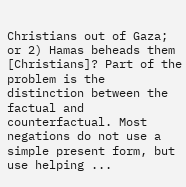Christians out of Gaza; or 2) Hamas beheads them [Christians]? Part of the problem is the distinction between the factual and counterfactual. Most negations do not use a simple present form, but use helping ...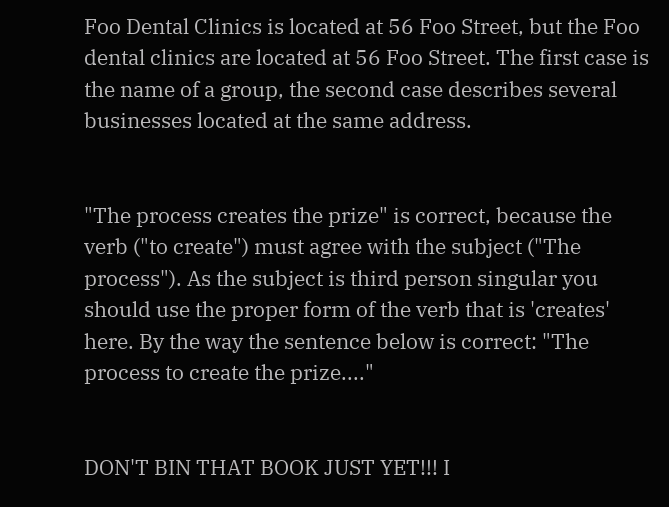Foo Dental Clinics is located at 56 Foo Street, but the Foo dental clinics are located at 56 Foo Street. The first case is the name of a group, the second case describes several businesses located at the same address.


"The process creates the prize" is correct, because the verb ("to create") must agree with the subject ("The process"). As the subject is third person singular you should use the proper form of the verb that is 'creates' here. By the way the sentence below is correct: "The process to create the prize...."


DON'T BIN THAT BOOK JUST YET!!! I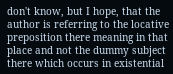don't know, but I hope, that the author is referring to the locative preposition there meaning in that place and not the dummy subject there which occurs in existential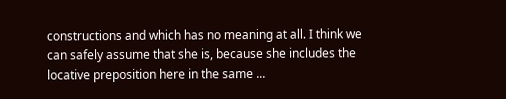constructions and which has no meaning at all. I think we can safely assume that she is, because she includes the locative preposition here in the same ...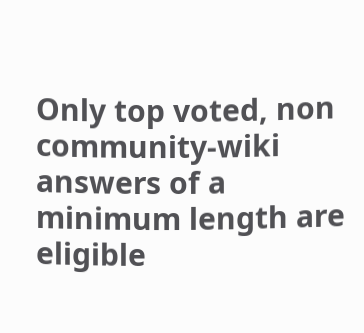Only top voted, non community-wiki answers of a minimum length are eligible